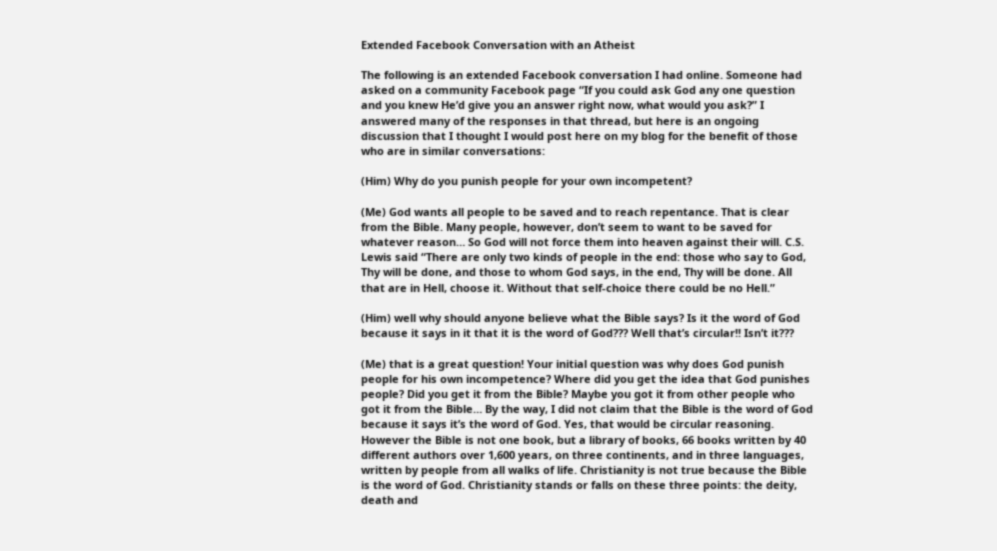Extended Facebook Conversation with an Atheist

The following is an extended Facebook conversation I had online. Someone had asked on a community Facebook page “If you could ask God any one question and you knew He’d give you an answer right now, what would you ask?” I answered many of the responses in that thread, but here is an ongoing discussion that I thought I would post here on my blog for the benefit of those who are in similar conversations:

(Him) Why do you punish people for your own incompetent?

(Me) God wants all people to be saved and to reach repentance. That is clear from the Bible. Many people, however, don’t seem to want to be saved for whatever reason… So God will not force them into heaven against their will. C.S. Lewis said “There are only two kinds of people in the end: those who say to God, Thy will be done, and those to whom God says, in the end, Thy will be done. All that are in Hell, choose it. Without that self-choice there could be no Hell.”

(Him) well why should anyone believe what the Bible says? Is it the word of God because it says in it that it is the word of God??? Well that’s circular!! Isn’t it???

(Me) that is a great question! Your initial question was why does God punish people for his own incompetence? Where did you get the idea that God punishes people? Did you get it from the Bible? Maybe you got it from other people who got it from the Bible… By the way, I did not claim that the Bible is the word of God because it says it’s the word of God. Yes, that would be circular reasoning. However the Bible is not one book, but a library of books, 66 books written by 40 different authors over 1,600 years, on three continents, and in three languages, written by people from all walks of life. Christianity is not true because the Bible is the word of God. Christianity stands or falls on these three points: the deity, death and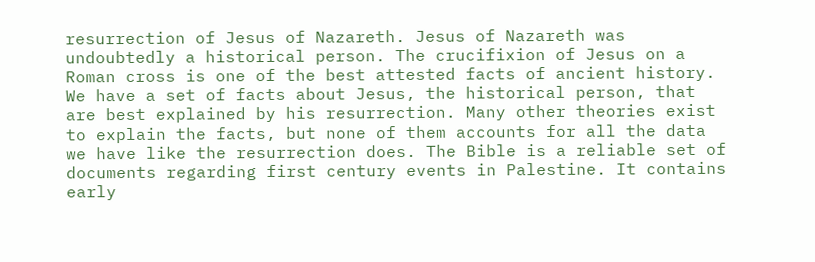resurrection of Jesus of Nazareth. Jesus of Nazareth was undoubtedly a historical person. The crucifixion of Jesus on a Roman cross is one of the best attested facts of ancient history. We have a set of facts about Jesus, the historical person, that are best explained by his resurrection. Many other theories exist to explain the facts, but none of them accounts for all the data we have like the resurrection does. The Bible is a reliable set of documents regarding first century events in Palestine. It contains early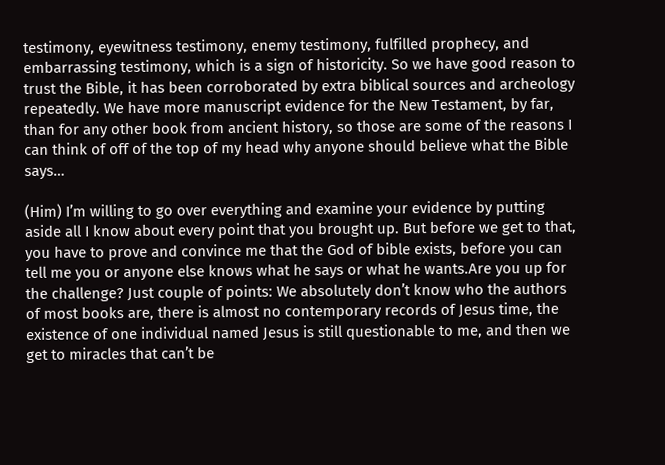testimony, eyewitness testimony, enemy testimony, fulfilled prophecy, and embarrassing testimony, which is a sign of historicity. So we have good reason to trust the Bible, it has been corroborated by extra biblical sources and archeology repeatedly. We have more manuscript evidence for the New Testament, by far, than for any other book from ancient history, so those are some of the reasons I can think of off of the top of my head why anyone should believe what the Bible says…

(Him) I’m willing to go over everything and examine your evidence by putting aside all I know about every point that you brought up. But before we get to that, you have to prove and convince me that the God of bible exists, before you can tell me you or anyone else knows what he says or what he wants.Are you up for the challenge? Just couple of points: We absolutely don’t know who the authors of most books are, there is almost no contemporary records of Jesus time, the existence of one individual named Jesus is still questionable to me, and then we get to miracles that can’t be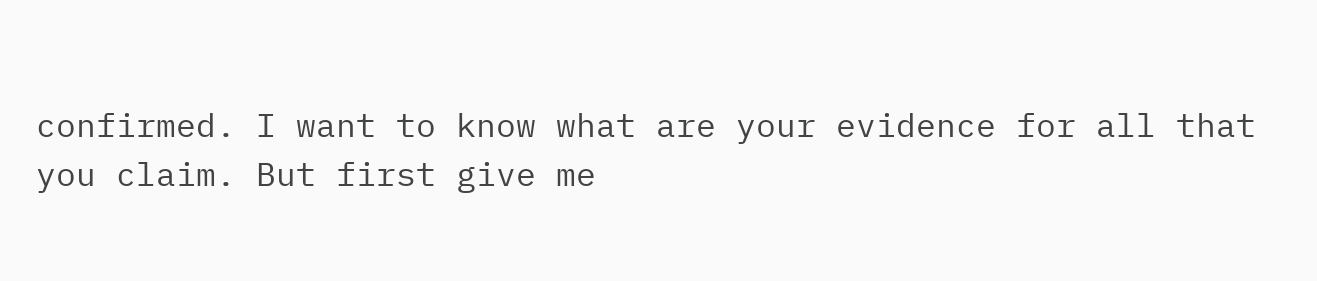confirmed. I want to know what are your evidence for all that you claim. But first give me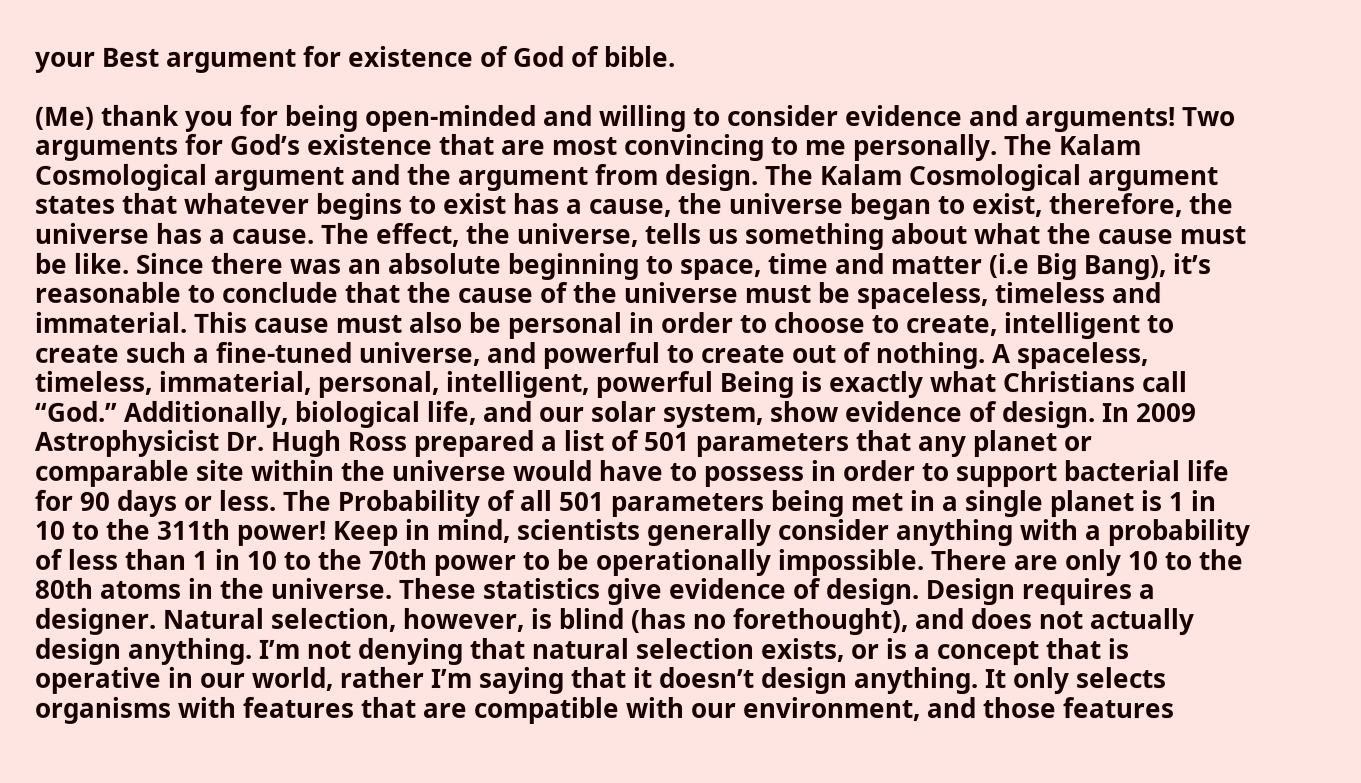your Best argument for existence of God of bible.

(Me) thank you for being open-minded and willing to consider evidence and arguments! Two arguments for God’s existence that are most convincing to me personally. The Kalam Cosmological argument and the argument from design. The Kalam Cosmological argument states that whatever begins to exist has a cause, the universe began to exist, therefore, the universe has a cause. The effect, the universe, tells us something about what the cause must be like. Since there was an absolute beginning to space, time and matter (i.e Big Bang), it’s reasonable to conclude that the cause of the universe must be spaceless, timeless and immaterial. This cause must also be personal in order to choose to create, intelligent to create such a fine-tuned universe, and powerful to create out of nothing. A spaceless, timeless, immaterial, personal, intelligent, powerful Being is exactly what Christians call “God.” Additionally, biological life, and our solar system, show evidence of design. In 2009 Astrophysicist Dr. Hugh Ross prepared a list of 501 parameters that any planet or comparable site within the universe would have to possess in order to support bacterial life for 90 days or less. The Probability of all 501 parameters being met in a single planet is 1 in 10 to the 311th power! Keep in mind, scientists generally consider anything with a probability of less than 1 in 10 to the 70th power to be operationally impossible. There are only 10 to the 80th atoms in the universe. These statistics give evidence of design. Design requires a designer. Natural selection, however, is blind (has no forethought), and does not actually design anything. I’m not denying that natural selection exists, or is a concept that is operative in our world, rather I’m saying that it doesn’t design anything. It only selects organisms with features that are compatible with our environment, and those features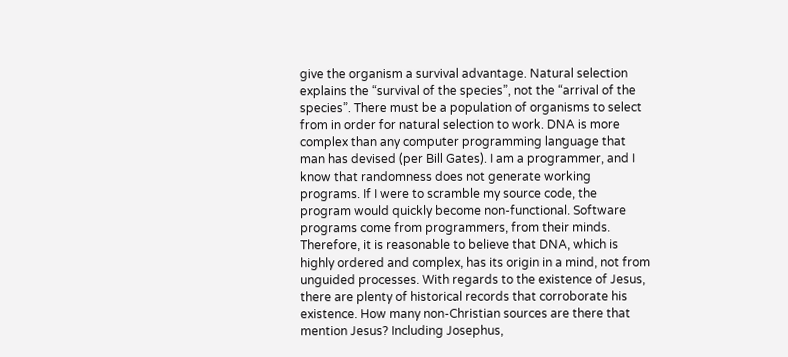give the organism a survival advantage. Natural selection explains the “survival of the species”, not the “arrival of the species”. There must be a population of organisms to select from in order for natural selection to work. DNA is more complex than any computer programming language that man has devised (per Bill Gates). I am a programmer, and I know that randomness does not generate working programs. If I were to scramble my source code, the program would quickly become non-functional. Software programs come from programmers, from their minds. Therefore, it is reasonable to believe that DNA, which is highly ordered and complex, has its origin in a mind, not from unguided processes. With regards to the existence of Jesus, there are plenty of historical records that corroborate his existence. How many non-Christian sources are there that mention Jesus? Including Josephus,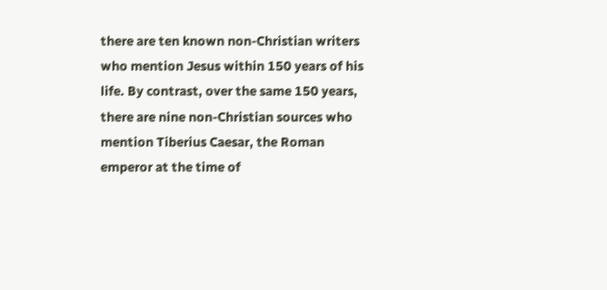there are ten known non-Christian writers who mention Jesus within 150 years of his life. By contrast, over the same 150 years, there are nine non-Christian sources who mention Tiberius Caesar, the Roman emperor at the time of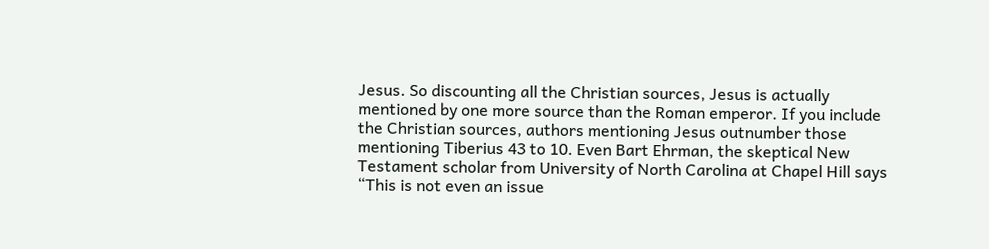Jesus. So discounting all the Christian sources, Jesus is actually mentioned by one more source than the Roman emperor. If you include the Christian sources, authors mentioning Jesus outnumber those mentioning Tiberius 43 to 10. Even Bart Ehrman, the skeptical New Testament scholar from University of North Carolina at Chapel Hill says “This is not even an issue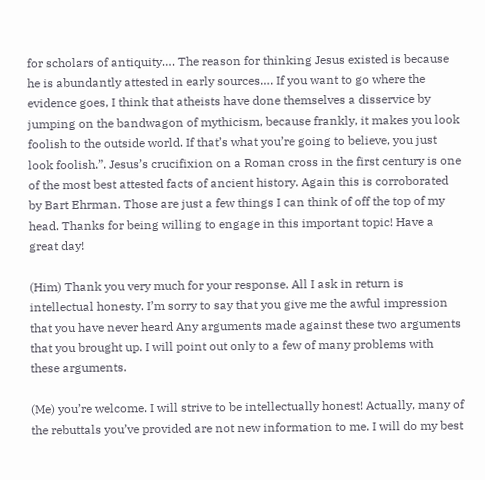for scholars of antiquity…. The reason for thinking Jesus existed is because he is abundantly attested in early sources…. If you want to go where the evidence goes, I think that atheists have done themselves a disservice by jumping on the bandwagon of mythicism, because frankly, it makes you look foolish to the outside world. If that’s what you’re going to believe, you just look foolish.”. Jesus’s crucifixion on a Roman cross in the first century is one of the most best attested facts of ancient history. Again this is corroborated by Bart Ehrman. Those are just a few things I can think of off the top of my head. Thanks for being willing to engage in this important topic! Have a great day!

(Him) Thank you very much for your response. All I ask in return is intellectual honesty. I’m sorry to say that you give me the awful impression that you have never heard Any arguments made against these two arguments that you brought up. I will point out only to a few of many problems with these arguments.

(Me) you’re welcome. I will strive to be intellectually honest! Actually, many of the rebuttals you’ve provided are not new information to me. I will do my best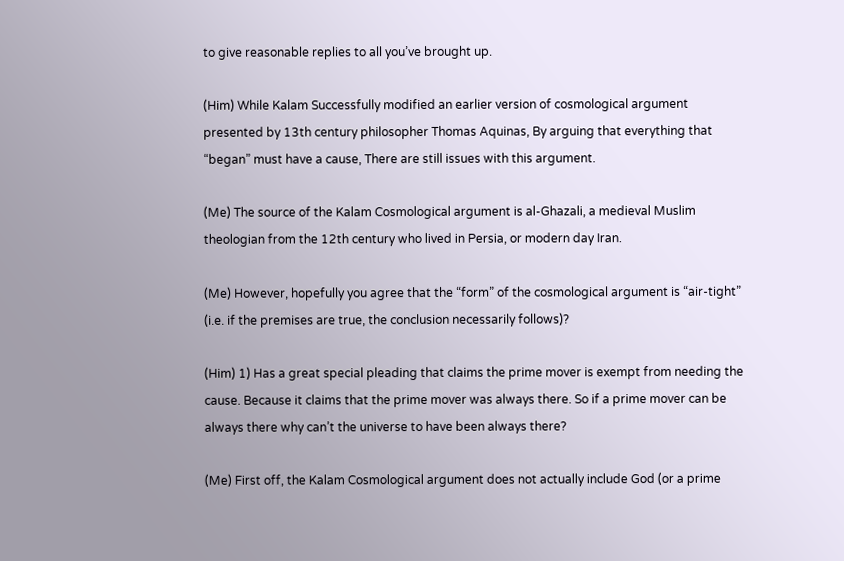to give reasonable replies to all you’ve brought up.

(Him) While Kalam Successfully modified an earlier version of cosmological argument presented by 13th century philosopher Thomas Aquinas, By arguing that everything that “began” must have a cause, There are still issues with this argument.

(Me) The source of the Kalam Cosmological argument is al-Ghazali, a medieval Muslim theologian from the 12th century who lived in Persia, or modern day Iran.

(Me) However, hopefully you agree that the “form” of the cosmological argument is “air-tight” (i.e. if the premises are true, the conclusion necessarily follows)?

(Him) 1) Has a great special pleading that claims the prime mover is exempt from needing the cause. Because it claims that the prime mover was always there. So if a prime mover can be always there why can’t the universe to have been always there?

(Me) First off, the Kalam Cosmological argument does not actually include God (or a prime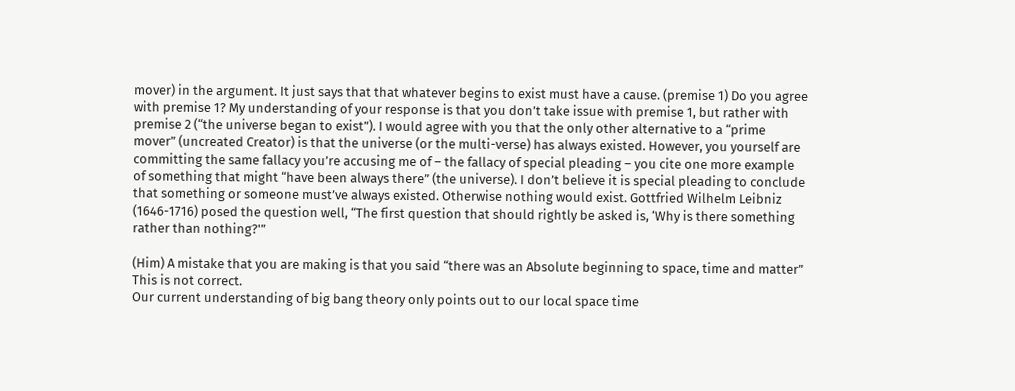mover) in the argument. It just says that that whatever begins to exist must have a cause. (premise 1) Do you agree with premise 1? My understanding of your response is that you don’t take issue with premise 1, but rather with premise 2 (“the universe began to exist”). I would agree with you that the only other alternative to a “prime mover” (uncreated Creator) is that the universe (or the multi-verse) has always existed. However, you yourself are committing the same fallacy you’re accusing me of – the fallacy of special pleading – you cite one more example of something that might “have been always there” (the universe). I don’t believe it is special pleading to conclude that something or someone must’ve always existed. Otherwise nothing would exist. Gottfried Wilhelm Leibniz (1646-1716) posed the question well, “The first question that should rightly be asked is, ‘Why is there something rather than nothing?'”

(Him) A mistake that you are making is that you said “there was an Absolute beginning to space, time and matter”
This is not correct.
Our current understanding of big bang theory only points out to our local space time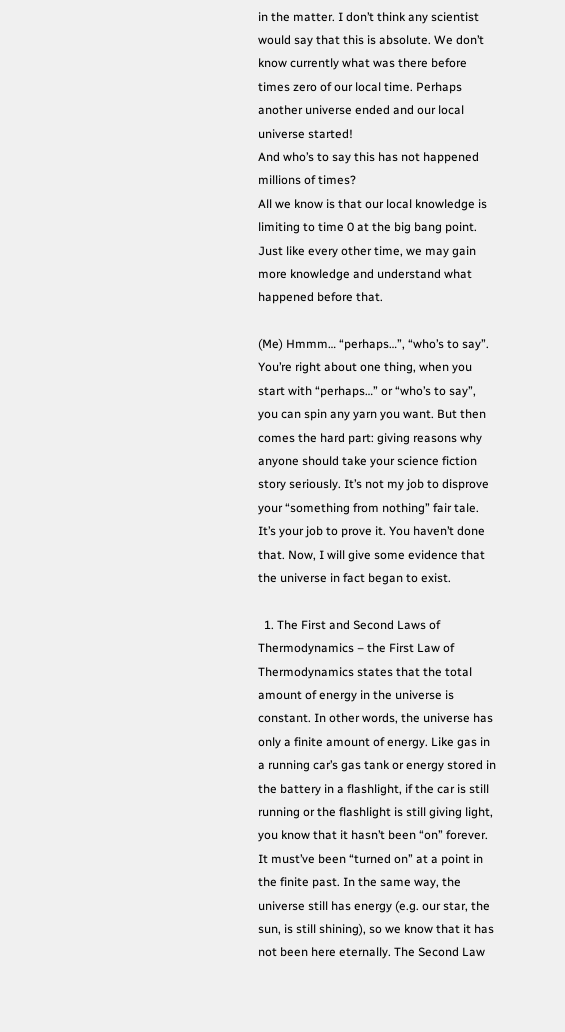in the matter. I don’t think any scientist would say that this is absolute. We don’t know currently what was there before times zero of our local time. Perhaps another universe ended and our local universe started!
And who’s to say this has not happened millions of times?
All we know is that our local knowledge is limiting to time 0 at the big bang point. Just like every other time, we may gain more knowledge and understand what happened before that.

(Me) Hmmm… “perhaps…”, “who’s to say”. You’re right about one thing, when you start with “perhaps…” or “who’s to say”, you can spin any yarn you want. But then comes the hard part: giving reasons why anyone should take your science fiction story seriously. It’s not my job to disprove your “something from nothing” fair tale. It’s your job to prove it. You haven’t done that. Now, I will give some evidence that the universe in fact began to exist.

  1. The First and Second Laws of Thermodynamics – the First Law of Thermodynamics states that the total amount of energy in the universe is constant. In other words, the universe has only a finite amount of energy. Like gas in a running car’s gas tank or energy stored in the battery in a flashlight, if the car is still running or the flashlight is still giving light, you know that it hasn’t been “on” forever. It must’ve been “turned on” at a point in the finite past. In the same way, the universe still has energy (e.g. our star, the sun, is still shining), so we know that it has not been here eternally. The Second Law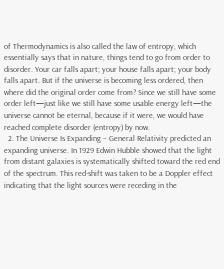of Thermodynamics is also called the law of entropy, which essentially says that in nature, things tend to go from order to disorder. Your car falls apart; your house falls apart; your body falls apart. But if the universe is becoming less ordered, then where did the original order come from? Since we still have some order left—just like we still have some usable energy left—the universe cannot be eternal, because if it were, we would have reached complete disorder (entropy) by now.
  2. The Universe Is Expanding – General Relativity predicted an expanding universe. In 1929 Edwin Hubble showed that the light from distant galaxies is systematically shifted toward the red end of the spectrum. This red-shift was taken to be a Doppler effect indicating that the light sources were receding in the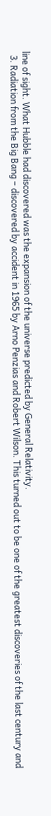line of sight. What Hubble had discovered was the expansion of the universe predicted by General Relativity.
  3. Radiation from the Big Bang – discovered by accident in 1965 by Arno Penzias and Robert Wilson. This turned out to be one of the greatest discoveries of the last century and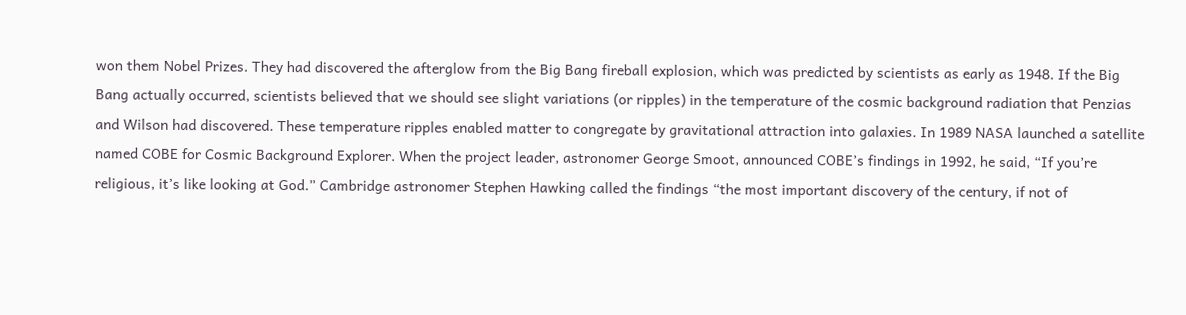won them Nobel Prizes. They had discovered the afterglow from the Big Bang fireball explosion, which was predicted by scientists as early as 1948. If the Big Bang actually occurred, scientists believed that we should see slight variations (or ripples) in the temperature of the cosmic background radiation that Penzias and Wilson had discovered. These temperature ripples enabled matter to congregate by gravitational attraction into galaxies. In 1989 NASA launched a satellite named COBE for Cosmic Background Explorer. When the project leader, astronomer George Smoot, announced COBE’s findings in 1992, he said, “If you’re religious, it’s like looking at God.” Cambridge astronomer Stephen Hawking called the findings “the most important discovery of the century, if not of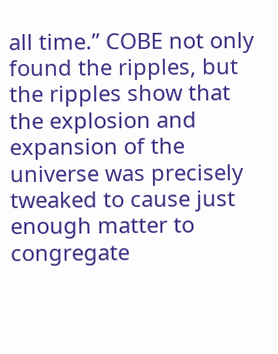all time.” COBE not only found the ripples, but the ripples show that the explosion and expansion of the universe was precisely tweaked to cause just enough matter to congregate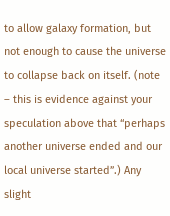to allow galaxy formation, but not enough to cause the universe to collapse back on itself. (note – this is evidence against your speculation above that “perhaps another universe ended and our local universe started”.) Any slight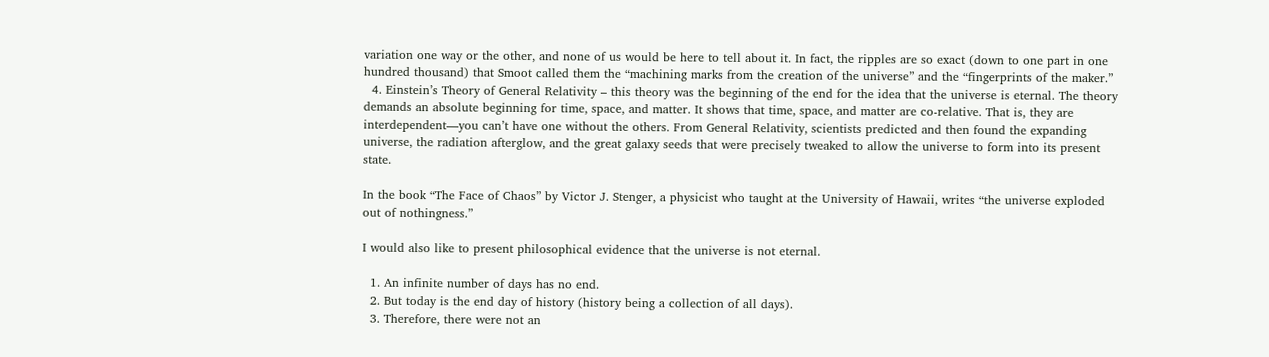variation one way or the other, and none of us would be here to tell about it. In fact, the ripples are so exact (down to one part in one hundred thousand) that Smoot called them the “machining marks from the creation of the universe” and the “fingerprints of the maker.”
  4. Einstein’s Theory of General Relativity – this theory was the beginning of the end for the idea that the universe is eternal. The theory demands an absolute beginning for time, space, and matter. It shows that time, space, and matter are co-relative. That is, they are interdependent—you can’t have one without the others. From General Relativity, scientists predicted and then found the expanding universe, the radiation afterglow, and the great galaxy seeds that were precisely tweaked to allow the universe to form into its present state.

In the book “The Face of Chaos” by Victor J. Stenger, a physicist who taught at the University of Hawaii, writes “the universe exploded out of nothingness.”

I would also like to present philosophical evidence that the universe is not eternal.

  1. An infinite number of days has no end.
  2. But today is the end day of history (history being a collection of all days).
  3. Therefore, there were not an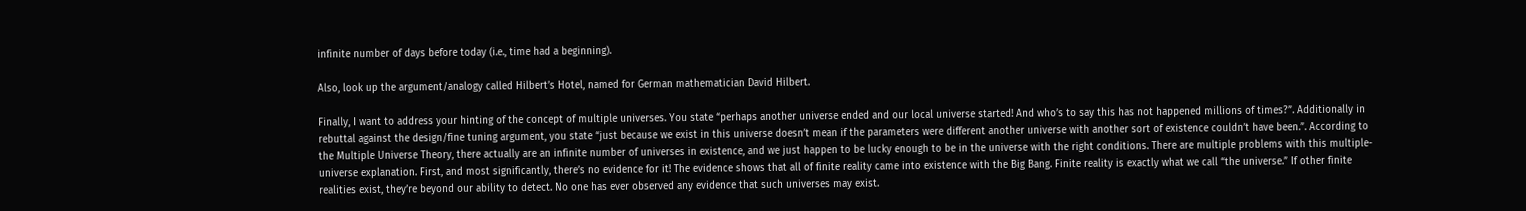infinite number of days before today (i.e., time had a beginning).

Also, look up the argument/analogy called Hilbert’s Hotel, named for German mathematician David Hilbert.

Finally, I want to address your hinting of the concept of multiple universes. You state “perhaps another universe ended and our local universe started! And who’s to say this has not happened millions of times?”. Additionally in rebuttal against the design/fine tuning argument, you state “just because we exist in this universe doesn’t mean if the parameters were different another universe with another sort of existence couldn’t have been.”. According to the Multiple Universe Theory, there actually are an infinite number of universes in existence, and we just happen to be lucky enough to be in the universe with the right conditions. There are multiple problems with this multiple-universe explanation. First, and most significantly, there’s no evidence for it! The evidence shows that all of finite reality came into existence with the Big Bang. Finite reality is exactly what we call “the universe.” If other finite realities exist, they’re beyond our ability to detect. No one has ever observed any evidence that such universes may exist.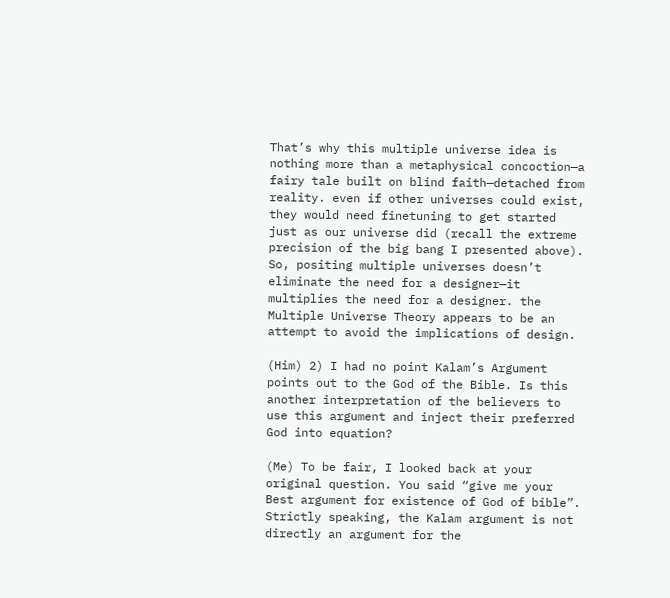That’s why this multiple universe idea is nothing more than a metaphysical concoction—a fairy tale built on blind faith—detached from reality. even if other universes could exist, they would need finetuning to get started just as our universe did (recall the extreme precision of the big bang I presented above). So, positing multiple universes doesn’t eliminate the need for a designer—it multiplies the need for a designer. the Multiple Universe Theory appears to be an attempt to avoid the implications of design.

(Him) 2) I had no point Kalam’s Argument points out to the God of the Bible. Is this another interpretation of the believers to use this argument and inject their preferred God into equation?

(Me) To be fair, I looked back at your original question. You said “give me your Best argument for existence of God of bible”. Strictly speaking, the Kalam argument is not directly an argument for the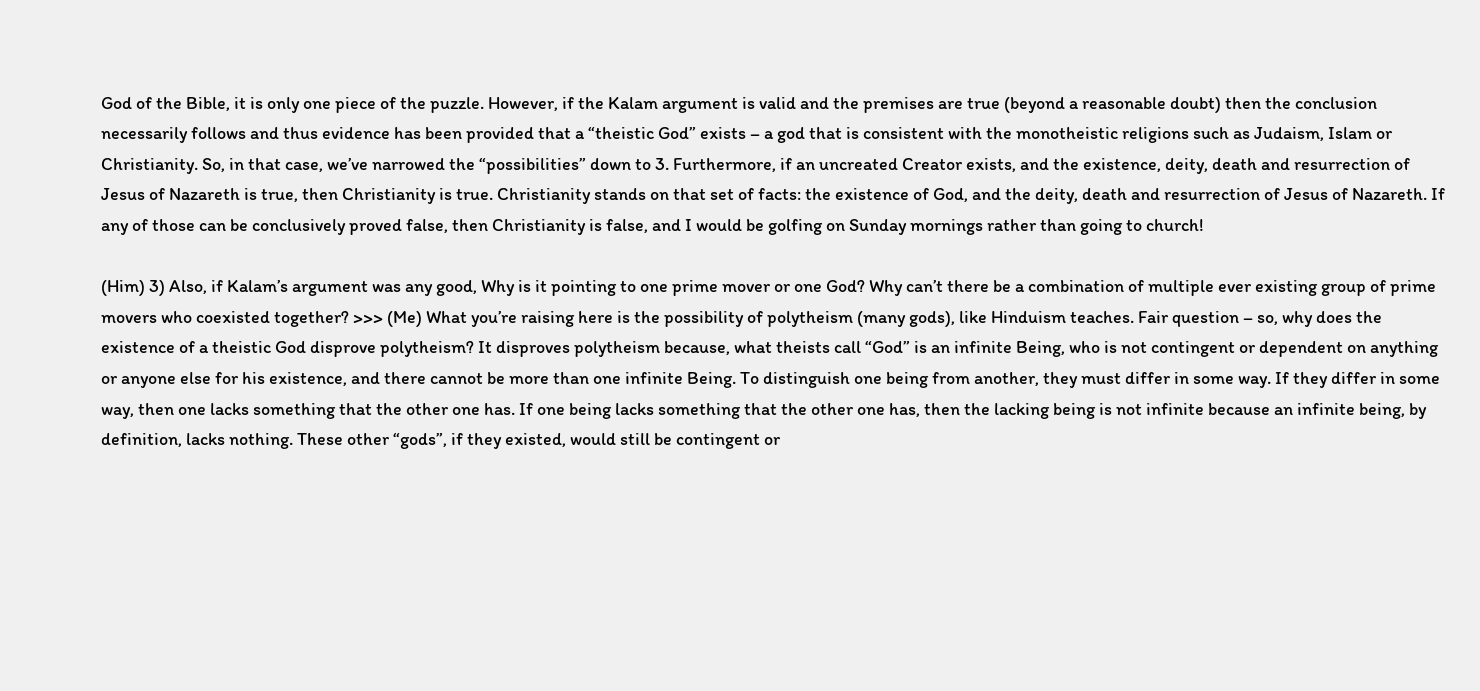God of the Bible, it is only one piece of the puzzle. However, if the Kalam argument is valid and the premises are true (beyond a reasonable doubt) then the conclusion necessarily follows and thus evidence has been provided that a “theistic God” exists – a god that is consistent with the monotheistic religions such as Judaism, Islam or Christianity. So, in that case, we’ve narrowed the “possibilities” down to 3. Furthermore, if an uncreated Creator exists, and the existence, deity, death and resurrection of Jesus of Nazareth is true, then Christianity is true. Christianity stands on that set of facts: the existence of God, and the deity, death and resurrection of Jesus of Nazareth. If any of those can be conclusively proved false, then Christianity is false, and I would be golfing on Sunday mornings rather than going to church!

(Him) 3) Also, if Kalam’s argument was any good, Why is it pointing to one prime mover or one God? Why can’t there be a combination of multiple ever existing group of prime movers who coexisted together? >>> (Me) What you’re raising here is the possibility of polytheism (many gods), like Hinduism teaches. Fair question – so, why does the existence of a theistic God disprove polytheism? It disproves polytheism because, what theists call “God” is an infinite Being, who is not contingent or dependent on anything or anyone else for his existence, and there cannot be more than one infinite Being. To distinguish one being from another, they must differ in some way. If they differ in some way, then one lacks something that the other one has. If one being lacks something that the other one has, then the lacking being is not infinite because an infinite being, by definition, lacks nothing. These other “gods”, if they existed, would still be contingent or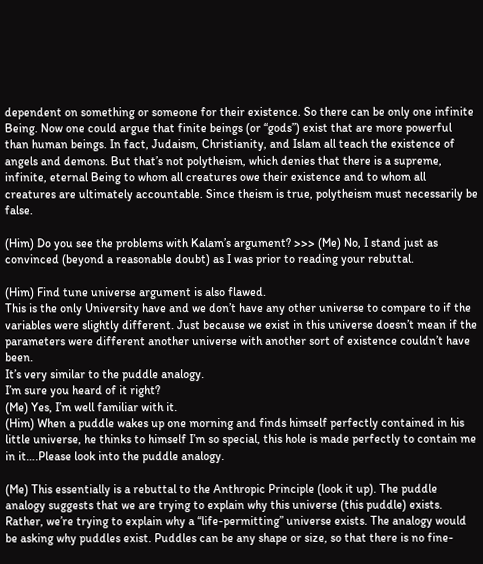dependent on something or someone for their existence. So there can be only one infinite Being. Now one could argue that finite beings (or “gods”) exist that are more powerful than human beings. In fact, Judaism, Christianity, and Islam all teach the existence of angels and demons. But that’s not polytheism, which denies that there is a supreme, infinite, eternal Being to whom all creatures owe their existence and to whom all creatures are ultimately accountable. Since theism is true, polytheism must necessarily be false.

(Him) Do you see the problems with Kalam’s argument? >>> (Me) No, I stand just as convinced (beyond a reasonable doubt) as I was prior to reading your rebuttal.

(Him) Find tune universe argument is also flawed.
This is the only University have and we don’t have any other universe to compare to if the variables were slightly different. Just because we exist in this universe doesn’t mean if the parameters were different another universe with another sort of existence couldn’t have been.
It’s very similar to the puddle analogy.
I’m sure you heard of it right?
(Me) Yes, I’m well familiar with it.
(Him) When a puddle wakes up one morning and finds himself perfectly contained in his little universe, he thinks to himself I’m so special, this hole is made perfectly to contain me in it….Please look into the puddle analogy.

(Me) This essentially is a rebuttal to the Anthropic Principle (look it up). The puddle analogy suggests that we are trying to explain why this universe (this puddle) exists. Rather, we’re trying to explain why a “life-permitting” universe exists. The analogy would be asking why puddles exist. Puddles can be any shape or size, so that there is no fine-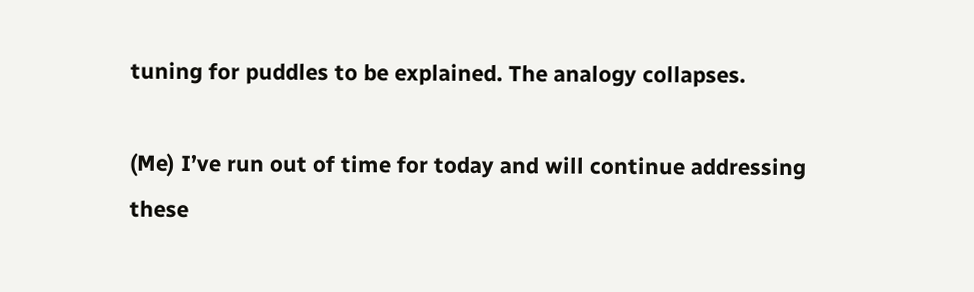tuning for puddles to be explained. The analogy collapses.

(Me) I’ve run out of time for today and will continue addressing these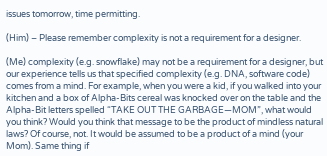issues tomorrow, time permitting.

(Him) – Please remember complexity is not a requirement for a designer.

(Me) complexity (e.g. snowflake) may not be a requirement for a designer, but our experience tells us that specified complexity (e.g. DNA, software code) comes from a mind. For example, when you were a kid, if you walked into your kitchen and a box of Alpha-Bits cereal was knocked over on the table and the Alpha-Bit letters spelled “TAKE OUT THE GARBAGE—MOM”, what would you think? Would you think that message to be the product of mindless natural laws? Of course, not. It would be assumed to be a product of a mind (your Mom). Same thing if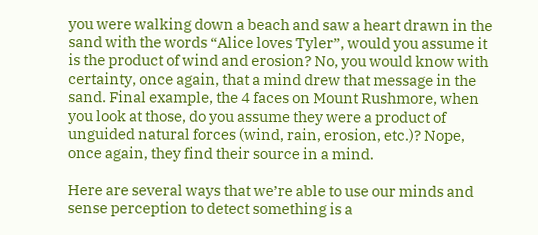you were walking down a beach and saw a heart drawn in the sand with the words “Alice loves Tyler”, would you assume it is the product of wind and erosion? No, you would know with certainty, once again, that a mind drew that message in the sand. Final example, the 4 faces on Mount Rushmore, when you look at those, do you assume they were a product of unguided natural forces (wind, rain, erosion, etc.)? Nope, once again, they find their source in a mind.

Here are several ways that we’re able to use our minds and sense perception to detect something is a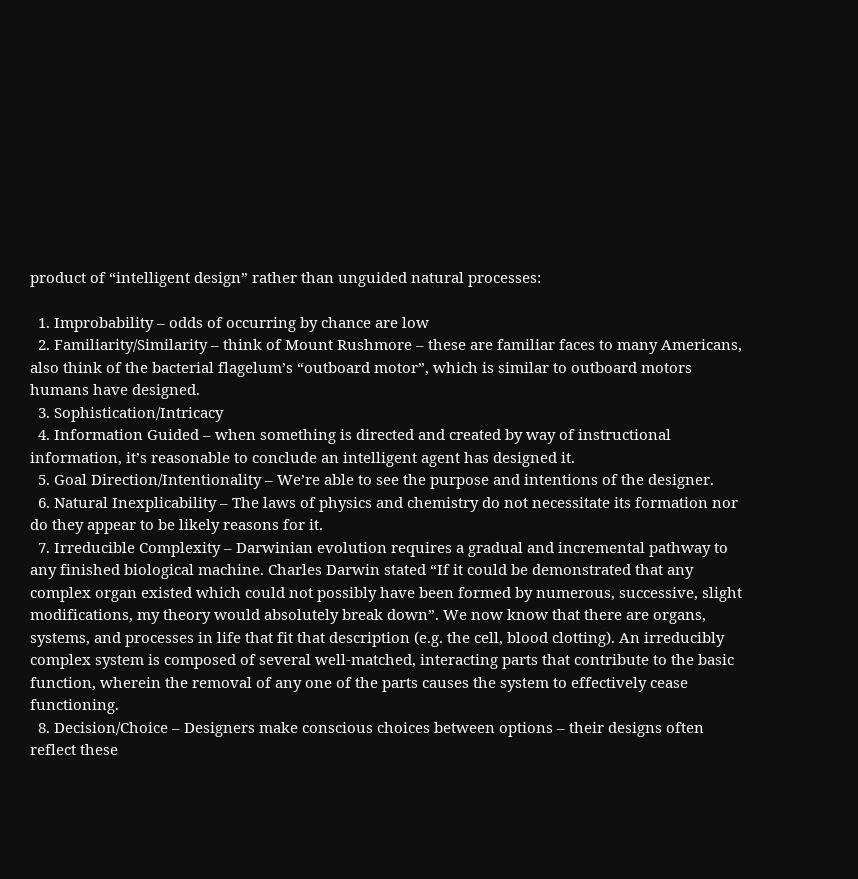product of “intelligent design” rather than unguided natural processes:

  1. Improbability – odds of occurring by chance are low
  2. Familiarity/Similarity – think of Mount Rushmore – these are familiar faces to many Americans, also think of the bacterial flagelum’s “outboard motor”, which is similar to outboard motors humans have designed.
  3. Sophistication/Intricacy
  4. Information Guided – when something is directed and created by way of instructional information, it’s reasonable to conclude an intelligent agent has designed it.
  5. Goal Direction/Intentionality – We’re able to see the purpose and intentions of the designer.
  6. Natural Inexplicability – The laws of physics and chemistry do not necessitate its formation nor do they appear to be likely reasons for it.
  7. Irreducible Complexity – Darwinian evolution requires a gradual and incremental pathway to any finished biological machine. Charles Darwin stated “If it could be demonstrated that any complex organ existed which could not possibly have been formed by numerous, successive, slight modifications, my theory would absolutely break down”. We now know that there are organs, systems, and processes in life that fit that description (e.g. the cell, blood clotting). An irreducibly complex system is composed of several well-matched, interacting parts that contribute to the basic function, wherein the removal of any one of the parts causes the system to effectively cease functioning.
  8. Decision/Choice – Designers make conscious choices between options – their designs often reflect these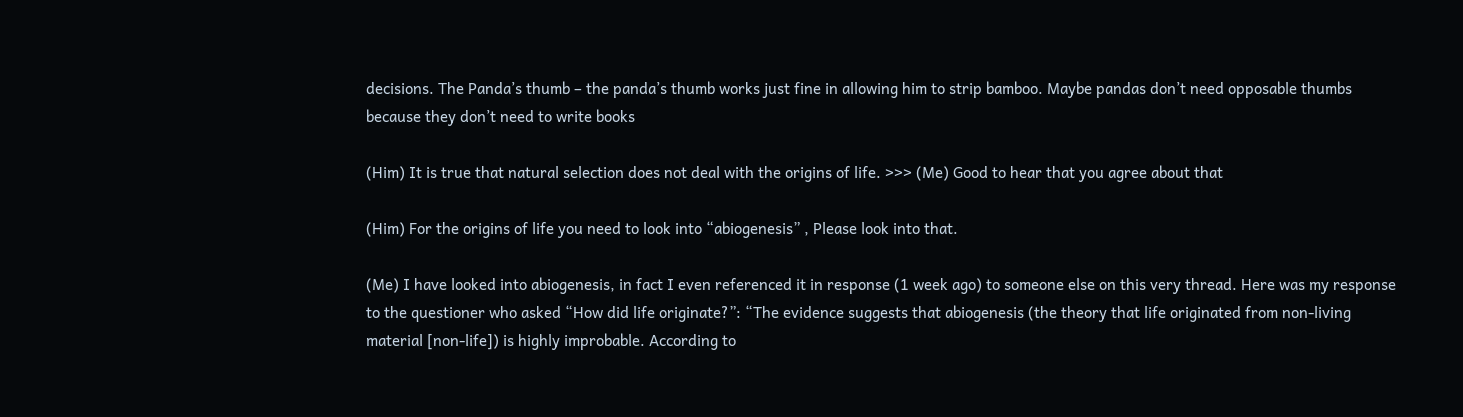decisions. The Panda’s thumb – the panda’s thumb works just fine in allowing him to strip bamboo. Maybe pandas don’t need opposable thumbs because they don’t need to write books

(Him) It is true that natural selection does not deal with the origins of life. >>> (Me) Good to hear that you agree about that

(Him) For the origins of life you need to look into “abiogenesis” , Please look into that.

(Me) I have looked into abiogenesis, in fact I even referenced it in response (1 week ago) to someone else on this very thread. Here was my response to the questioner who asked “How did life originate?”: “The evidence suggests that abiogenesis (the theory that life originated from non-living material [non-life]) is highly improbable. According to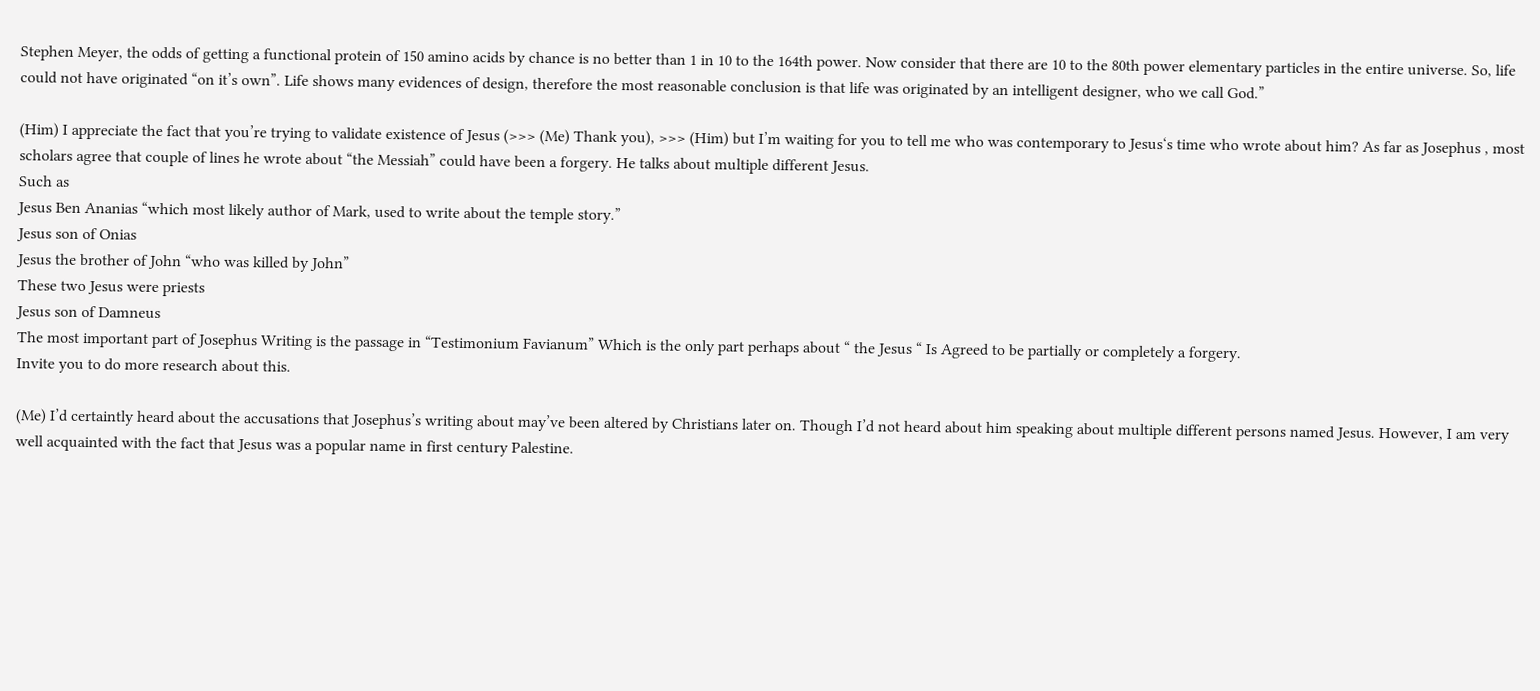Stephen Meyer, the odds of getting a functional protein of 150 amino acids by chance is no better than 1 in 10 to the 164th power. Now consider that there are 10 to the 80th power elementary particles in the entire universe. So, life could not have originated “on it’s own”. Life shows many evidences of design, therefore the most reasonable conclusion is that life was originated by an intelligent designer, who we call God.”

(Him) I appreciate the fact that you’re trying to validate existence of Jesus (>>> (Me) Thank you), >>> (Him) but I’m waiting for you to tell me who was contemporary to Jesus‘s time who wrote about him? As far as Josephus , most scholars agree that couple of lines he wrote about “the Messiah” could have been a forgery. He talks about multiple different Jesus.
Such as
Jesus Ben Ananias “which most likely author of Mark, used to write about the temple story.”
Jesus son of Onias
Jesus the brother of John “who was killed by John”
These two Jesus were priests
Jesus son of Damneus
The most important part of Josephus Writing is the passage in “Testimonium Favianum” Which is the only part perhaps about “ the Jesus “ Is Agreed to be partially or completely a forgery.
Invite you to do more research about this.

(Me) I’d certaintly heard about the accusations that Josephus’s writing about may’ve been altered by Christians later on. Though I’d not heard about him speaking about multiple different persons named Jesus. However, I am very well acquainted with the fact that Jesus was a popular name in first century Palestine.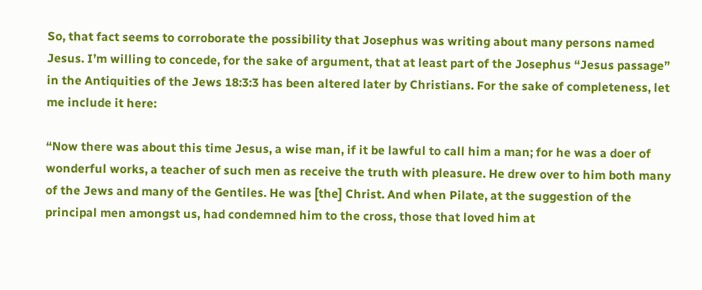So, that fact seems to corroborate the possibility that Josephus was writing about many persons named Jesus. I’m willing to concede, for the sake of argument, that at least part of the Josephus “Jesus passage” in the Antiquities of the Jews 18:3:3 has been altered later by Christians. For the sake of completeness, let me include it here:

“Now there was about this time Jesus, a wise man, if it be lawful to call him a man; for he was a doer of wonderful works, a teacher of such men as receive the truth with pleasure. He drew over to him both many of the Jews and many of the Gentiles. He was [the] Christ. And when Pilate, at the suggestion of the principal men amongst us, had condemned him to the cross, those that loved him at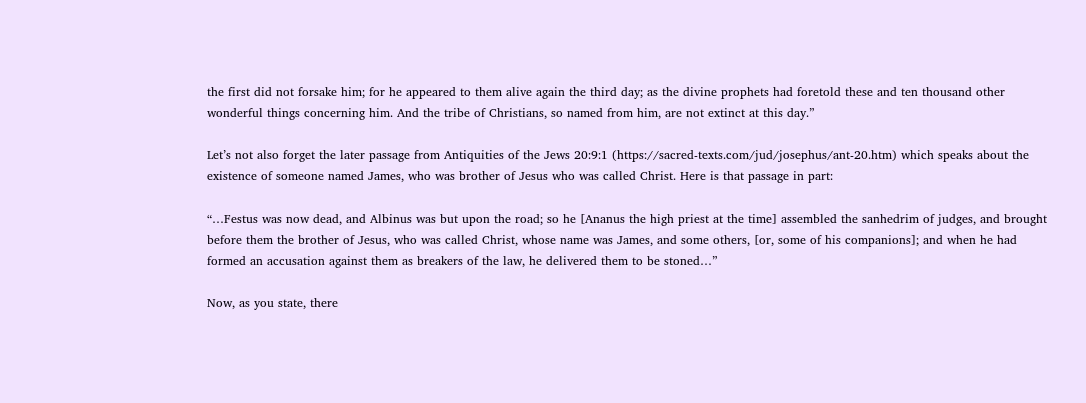the first did not forsake him; for he appeared to them alive again the third day; as the divine prophets had foretold these and ten thousand other wonderful things concerning him. And the tribe of Christians, so named from him, are not extinct at this day.”

Let’s not also forget the later passage from Antiquities of the Jews 20:9:1 (https://sacred-texts.com/jud/josephus/ant-20.htm) which speaks about the existence of someone named James, who was brother of Jesus who was called Christ. Here is that passage in part:

“…Festus was now dead, and Albinus was but upon the road; so he [Ananus the high priest at the time] assembled the sanhedrim of judges, and brought before them the brother of Jesus, who was called Christ, whose name was James, and some others, [or, some of his companions]; and when he had formed an accusation against them as breakers of the law, he delivered them to be stoned…”

Now, as you state, there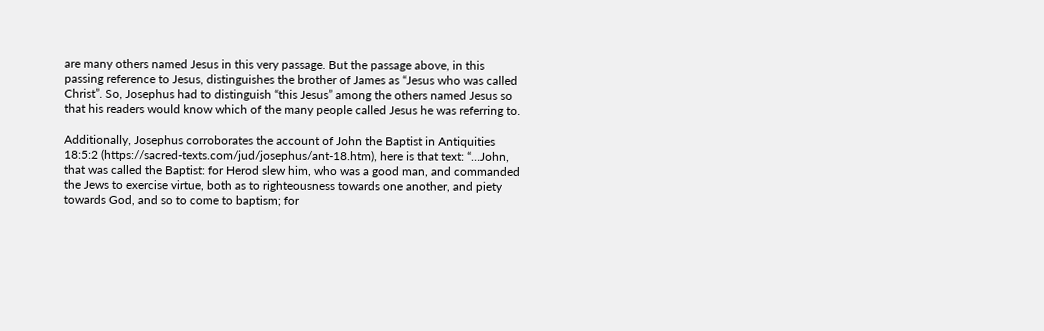are many others named Jesus in this very passage. But the passage above, in this passing reference to Jesus, distinguishes the brother of James as “Jesus who was called Christ”. So, Josephus had to distinguish “this Jesus” among the others named Jesus so that his readers would know which of the many people called Jesus he was referring to.

Additionally, Josephus corroborates the account of John the Baptist in Antiquities 18:5:2 (https://sacred-texts.com/jud/josephus/ant-18.htm), here is that text: “…John, that was called the Baptist: for Herod slew him, who was a good man, and commanded the Jews to exercise virtue, both as to righteousness towards one another, and piety towards God, and so to come to baptism; for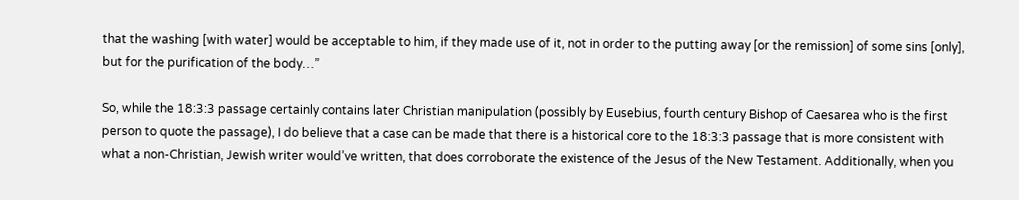that the washing [with water] would be acceptable to him, if they made use of it, not in order to the putting away [or the remission] of some sins [only], but for the purification of the body…”

So, while the 18:3:3 passage certainly contains later Christian manipulation (possibly by Eusebius, fourth century Bishop of Caesarea who is the first person to quote the passage), I do believe that a case can be made that there is a historical core to the 18:3:3 passage that is more consistent with what a non-Christian, Jewish writer would’ve written, that does corroborate the existence of the Jesus of the New Testament. Additionally, when you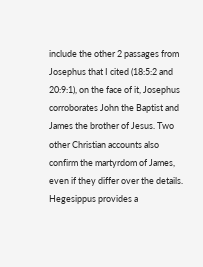include the other 2 passages from Josephus that I cited (18:5:2 and 20:9:1), on the face of it, Josephus corroborates John the Baptist and James the brother of Jesus. Two other Christian accounts also confirm the martyrdom of James, even if they differ over the details. Hegesippus provides a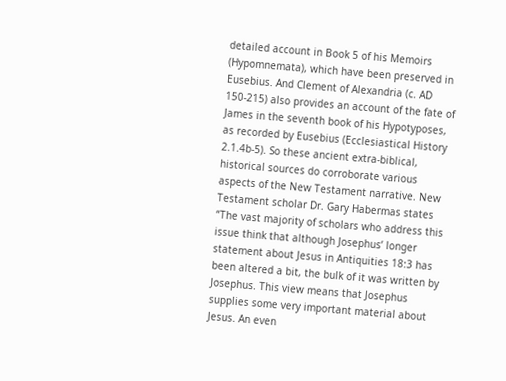detailed account in Book 5 of his Memoirs (Hypomnemata), which have been preserved in Eusebius. And Clement of Alexandria (c. AD 150-215) also provides an account of the fate of James in the seventh book of his Hypotyposes, as recorded by Eusebius (Ecclesiastical History 2.1.4b-5). So these ancient extra-biblical, historical sources do corroborate various aspects of the New Testament narrative. New Testament scholar Dr. Gary Habermas states “The vast majority of scholars who address this issue think that although Josephus’ longer statement about Jesus in Antiquities 18:3 has been altered a bit, the bulk of it was written by Josephus. This view means that Josephus supplies some very important material about Jesus. An even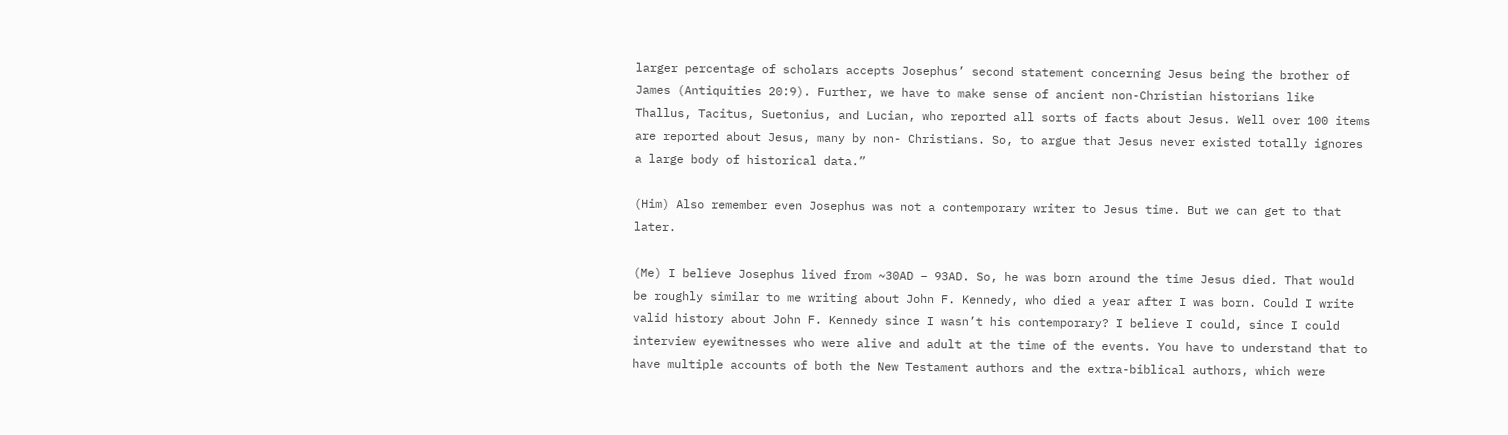larger percentage of scholars accepts Josephus’ second statement concerning Jesus being the brother of James (Antiquities 20:9). Further, we have to make sense of ancient non-Christian historians like Thallus, Tacitus, Suetonius, and Lucian, who reported all sorts of facts about Jesus. Well over 100 items are reported about Jesus, many by non- Christians. So, to argue that Jesus never existed totally ignores a large body of historical data.”

(Him) Also remember even Josephus was not a contemporary writer to Jesus time. But we can get to that later.

(Me) I believe Josephus lived from ~30AD – 93AD. So, he was born around the time Jesus died. That would be roughly similar to me writing about John F. Kennedy, who died a year after I was born. Could I write valid history about John F. Kennedy since I wasn’t his contemporary? I believe I could, since I could interview eyewitnesses who were alive and adult at the time of the events. You have to understand that to have multiple accounts of both the New Testament authors and the extra-biblical authors, which were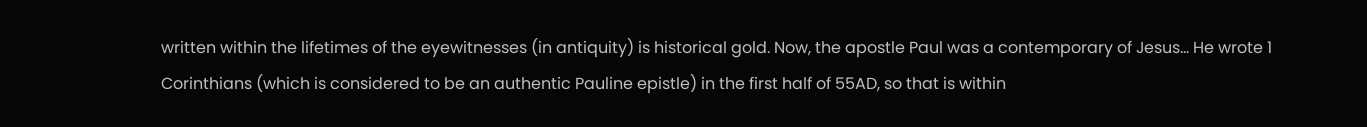written within the lifetimes of the eyewitnesses (in antiquity) is historical gold. Now, the apostle Paul was a contemporary of Jesus… He wrote 1 Corinthians (which is considered to be an authentic Pauline epistle) in the first half of 55AD, so that is within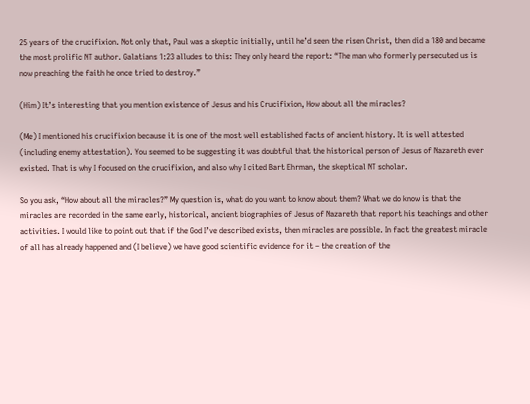25 years of the crucifixion. Not only that, Paul was a skeptic initially, until he’d seen the risen Christ, then did a 180 and became the most prolific NT author. Galatians 1:23 alludes to this: They only heard the report: “The man who formerly persecuted us is now preaching the faith he once tried to destroy.”

(Him) It’s interesting that you mention existence of Jesus and his Crucifixion, How about all the miracles?

(Me) I mentioned his crucifixion because it is one of the most well established facts of ancient history. It is well attested (including enemy attestation). You seemed to be suggesting it was doubtful that the historical person of Jesus of Nazareth ever existed. That is why I focused on the crucifixion, and also why I cited Bart Ehrman, the skeptical NT scholar.

So you ask, “How about all the miracles?” My question is, what do you want to know about them? What we do know is that the miracles are recorded in the same early, historical, ancient biographies of Jesus of Nazareth that report his teachings and other activities. I would like to point out that if the God I’ve described exists, then miracles are possible. In fact the greatest miracle of all has already happened and (I believe) we have good scientific evidence for it – the creation of the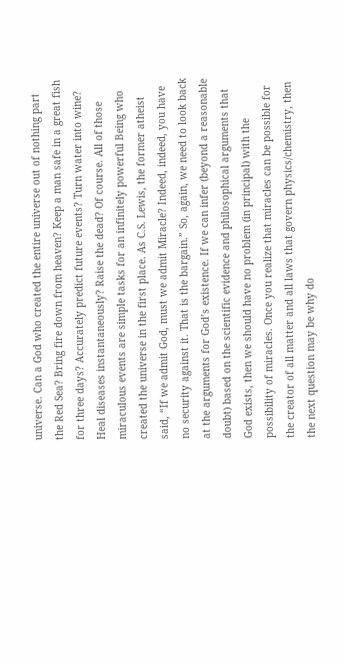universe. Can a God who created the entire universe out of nothing part the Red Sea? Bring fire down from heaven? Keep a man safe in a great fish for three days? Accurately predict future events? Turn water into wine? Heal diseases instantaneously? Raise the dead? Of course. All of those miraculous events are simple tasks for an infinitely powerful Being who created the universe in the first place. As C.S. Lewis, the former atheist said, “If we admit God, must we admit Miracle? Indeed, indeed, you have no security against it. That is the bargain.” So, again, we need to look back at the arguments for God’s existence. If we can infer (beyond a reasonable doubt) based on the scientific evidence and philosophical arguments that God exists, then we should have no problem (in principal) with the possibility of miracles. Once you realize that miracles can be possible for the creator of all matter and all laws that govern physics/chemistry, then the next question may be why do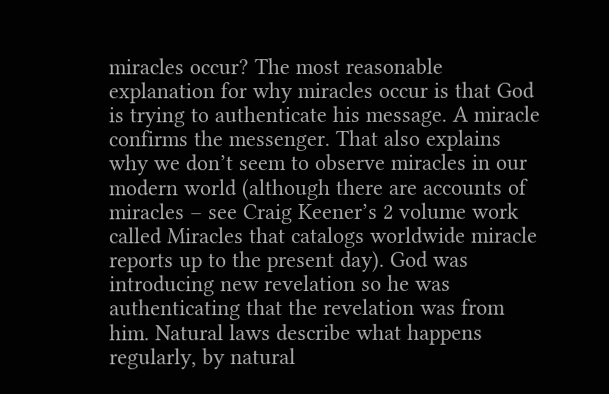miracles occur? The most reasonable explanation for why miracles occur is that God is trying to authenticate his message. A miracle confirms the messenger. That also explains why we don’t seem to observe miracles in our modern world (although there are accounts of miracles – see Craig Keener’s 2 volume work called Miracles that catalogs worldwide miracle reports up to the present day). God was introducing new revelation so he was authenticating that the revelation was from him. Natural laws describe what happens regularly, by natural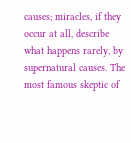causes; miracles, if they occur at all, describe what happens rarely, by supernatural causes. The most famous skeptic of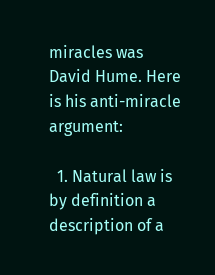miracles was David Hume. Here is his anti-miracle argument:

  1. Natural law is by definition a description of a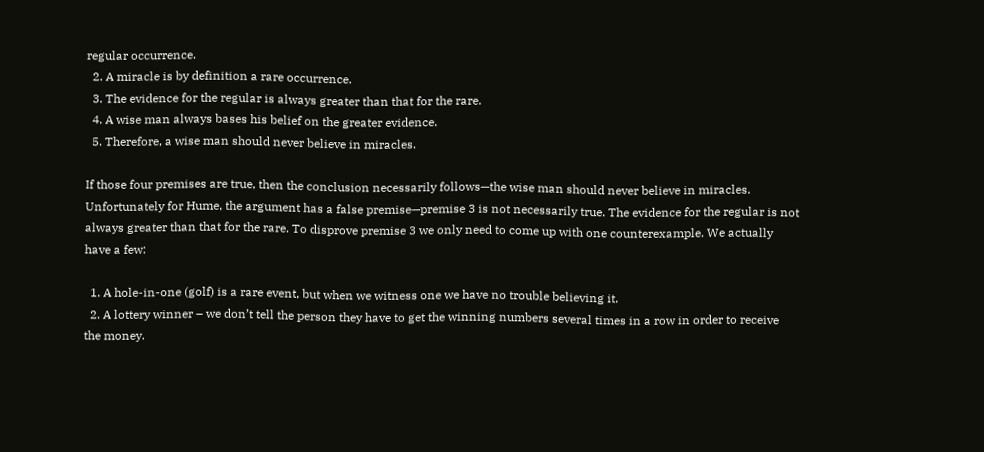regular occurrence.
  2. A miracle is by definition a rare occurrence.
  3. The evidence for the regular is always greater than that for the rare.
  4. A wise man always bases his belief on the greater evidence.
  5. Therefore, a wise man should never believe in miracles.

If those four premises are true, then the conclusion necessarily follows—the wise man should never believe in miracles. Unfortunately for Hume, the argument has a false premise—premise 3 is not necessarily true. The evidence for the regular is not always greater than that for the rare. To disprove premise 3 we only need to come up with one counterexample. We actually have a few:

  1. A hole-in-one (golf) is a rare event, but when we witness one we have no trouble believing it.
  2. A lottery winner – we don’t tell the person they have to get the winning numbers several times in a row in order to receive the money.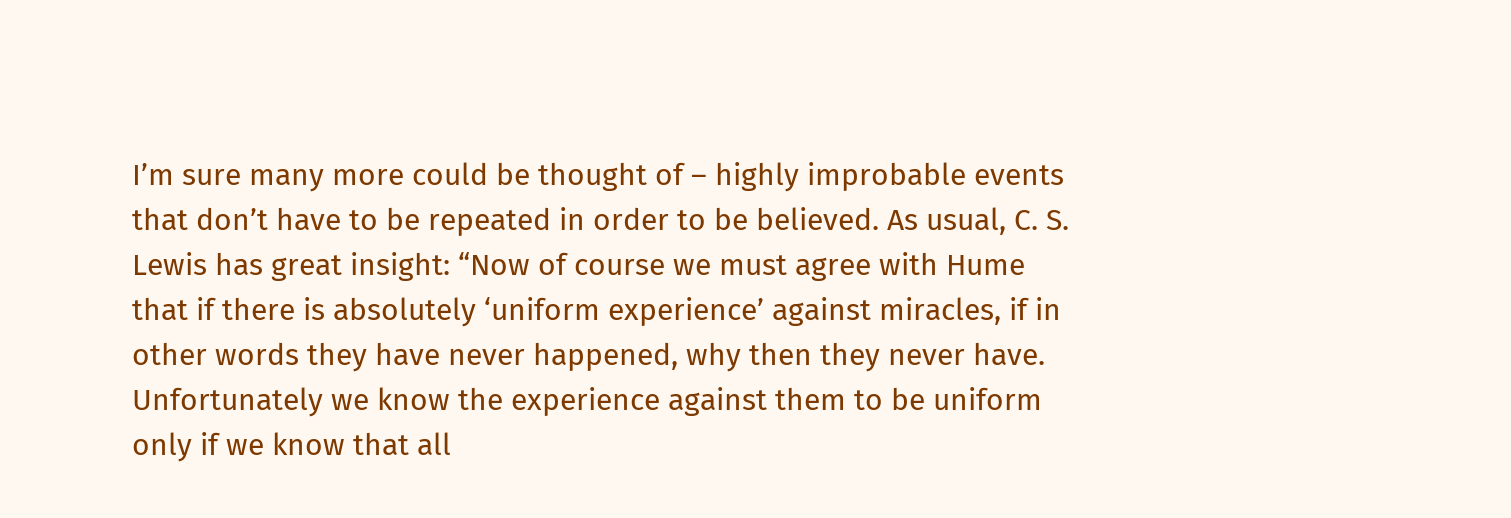I’m sure many more could be thought of – highly improbable events that don’t have to be repeated in order to be believed. As usual, C. S. Lewis has great insight: “Now of course we must agree with Hume that if there is absolutely ‘uniform experience’ against miracles, if in other words they have never happened, why then they never have. Unfortunately we know the experience against them to be uniform only if we know that all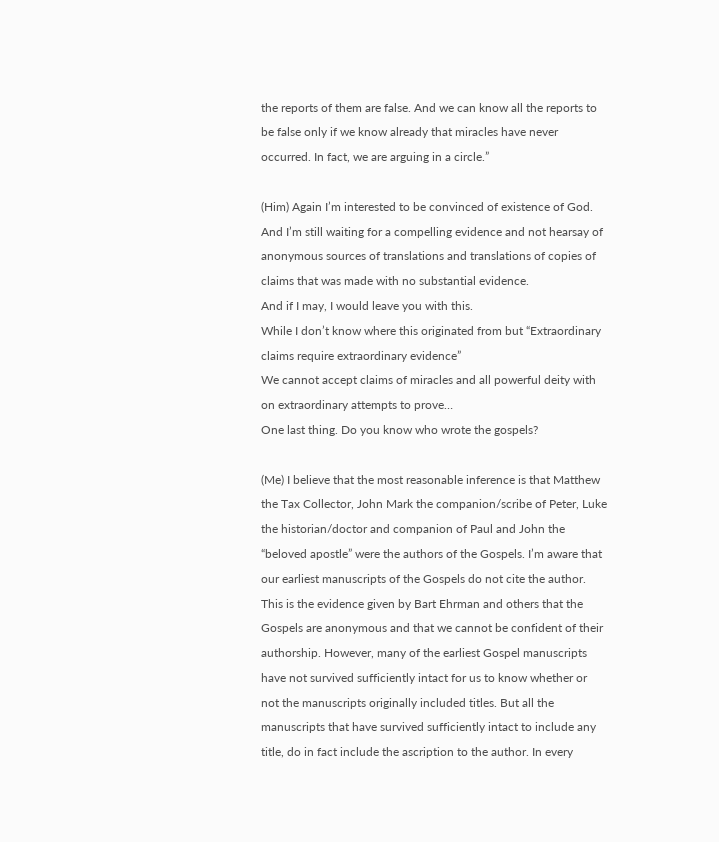the reports of them are false. And we can know all the reports to be false only if we know already that miracles have never occurred. In fact, we are arguing in a circle.”

(Him) Again I’m interested to be convinced of existence of God.
And I’m still waiting for a compelling evidence and not hearsay of anonymous sources of translations and translations of copies of claims that was made with no substantial evidence.
And if I may, I would leave you with this.
While I don’t know where this originated from but “Extraordinary claims require extraordinary evidence”
We cannot accept claims of miracles and all powerful deity with on extraordinary attempts to prove…
One last thing. Do you know who wrote the gospels?

(Me) I believe that the most reasonable inference is that Matthew the Tax Collector, John Mark the companion/scribe of Peter, Luke the historian/doctor and companion of Paul and John the “beloved apostle” were the authors of the Gospels. I’m aware that our earliest manuscripts of the Gospels do not cite the author. This is the evidence given by Bart Ehrman and others that the Gospels are anonymous and that we cannot be confident of their authorship. However, many of the earliest Gospel manuscripts have not survived sufficiently intact for us to know whether or not the manuscripts originally included titles. But all the manuscripts that have survived sufficiently intact to include any title, do in fact include the ascription to the author. In every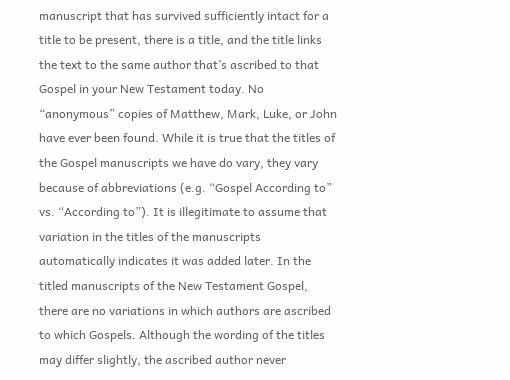manuscript that has survived sufficiently intact for a title to be present, there is a title, and the title links the text to the same author that’s ascribed to that Gospel in your New Testament today. No “anonymous” copies of Matthew, Mark, Luke, or John have ever been found. While it is true that the titles of the Gospel manuscripts we have do vary, they vary because of abbreviations (e.g. “Gospel According to” vs. “According to”). It is illegitimate to assume that variation in the titles of the manuscripts automatically indicates it was added later. In the titled manuscripts of the New Testament Gospel, there are no variations in which authors are ascribed to which Gospels. Although the wording of the titles may differ slightly, the ascribed author never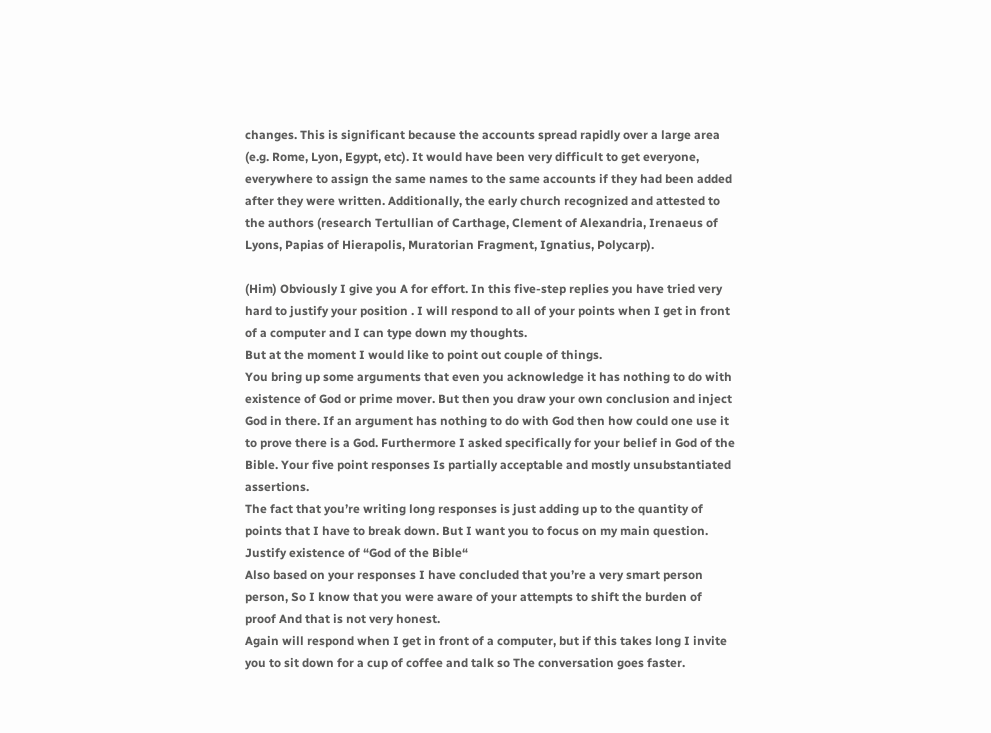changes. This is significant because the accounts spread rapidly over a large area (e.g. Rome, Lyon, Egypt, etc). It would have been very difficult to get everyone, everywhere to assign the same names to the same accounts if they had been added after they were written. Additionally, the early church recognized and attested to the authors (research Tertullian of Carthage, Clement of Alexandria, Irenaeus of Lyons, Papias of Hierapolis, Muratorian Fragment, Ignatius, Polycarp).

(Him) Obviously I give you A for effort. In this five-step replies you have tried very hard to justify your position . I will respond to all of your points when I get in front of a computer and I can type down my thoughts.
But at the moment I would like to point out couple of things.
You bring up some arguments that even you acknowledge it has nothing to do with existence of God or prime mover. But then you draw your own conclusion and inject God in there. If an argument has nothing to do with God then how could one use it to prove there is a God. Furthermore I asked specifically for your belief in God of the Bible. Your five point responses Is partially acceptable and mostly unsubstantiated assertions.
The fact that you’re writing long responses is just adding up to the quantity of points that I have to break down. But I want you to focus on my main question. Justify existence of “God of the Bible“
Also based on your responses I have concluded that you’re a very smart person person, So I know that you were aware of your attempts to shift the burden of proof And that is not very honest.
Again will respond when I get in front of a computer, but if this takes long I invite you to sit down for a cup of coffee and talk so The conversation goes faster.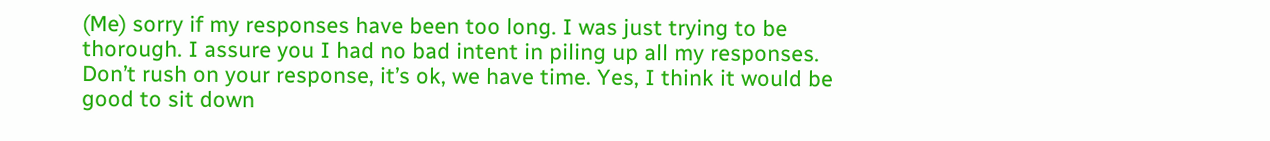(Me) sorry if my responses have been too long. I was just trying to be thorough. I assure you I had no bad intent in piling up all my responses. Don’t rush on your response, it’s ok, we have time. Yes, I think it would be good to sit down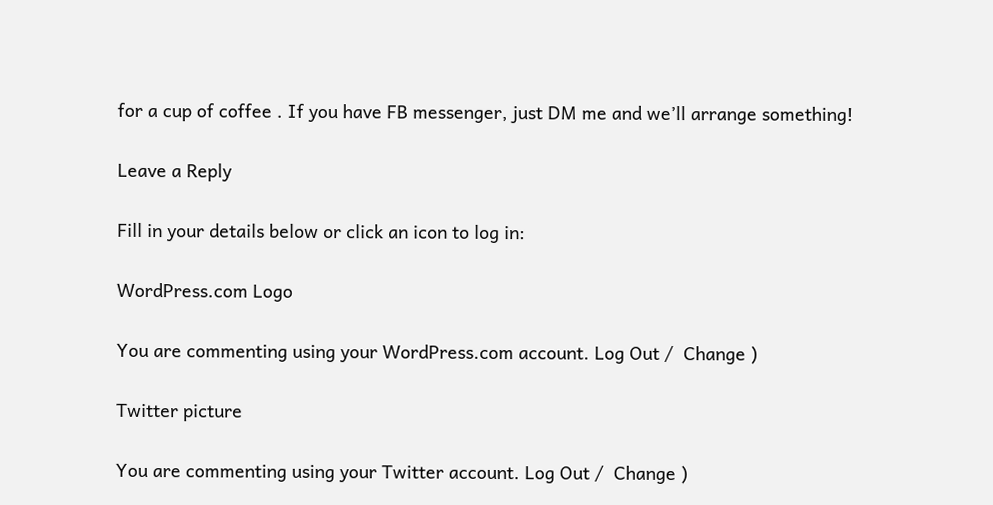for a cup of coffee . If you have FB messenger, just DM me and we’ll arrange something!

Leave a Reply

Fill in your details below or click an icon to log in:

WordPress.com Logo

You are commenting using your WordPress.com account. Log Out /  Change )

Twitter picture

You are commenting using your Twitter account. Log Out /  Change )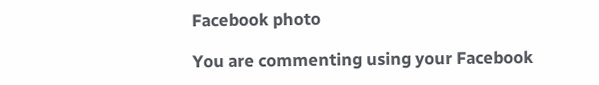Facebook photo

You are commenting using your Facebook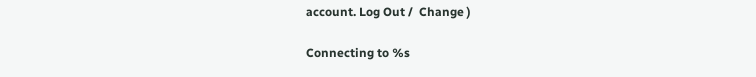account. Log Out /  Change )

Connecting to %s